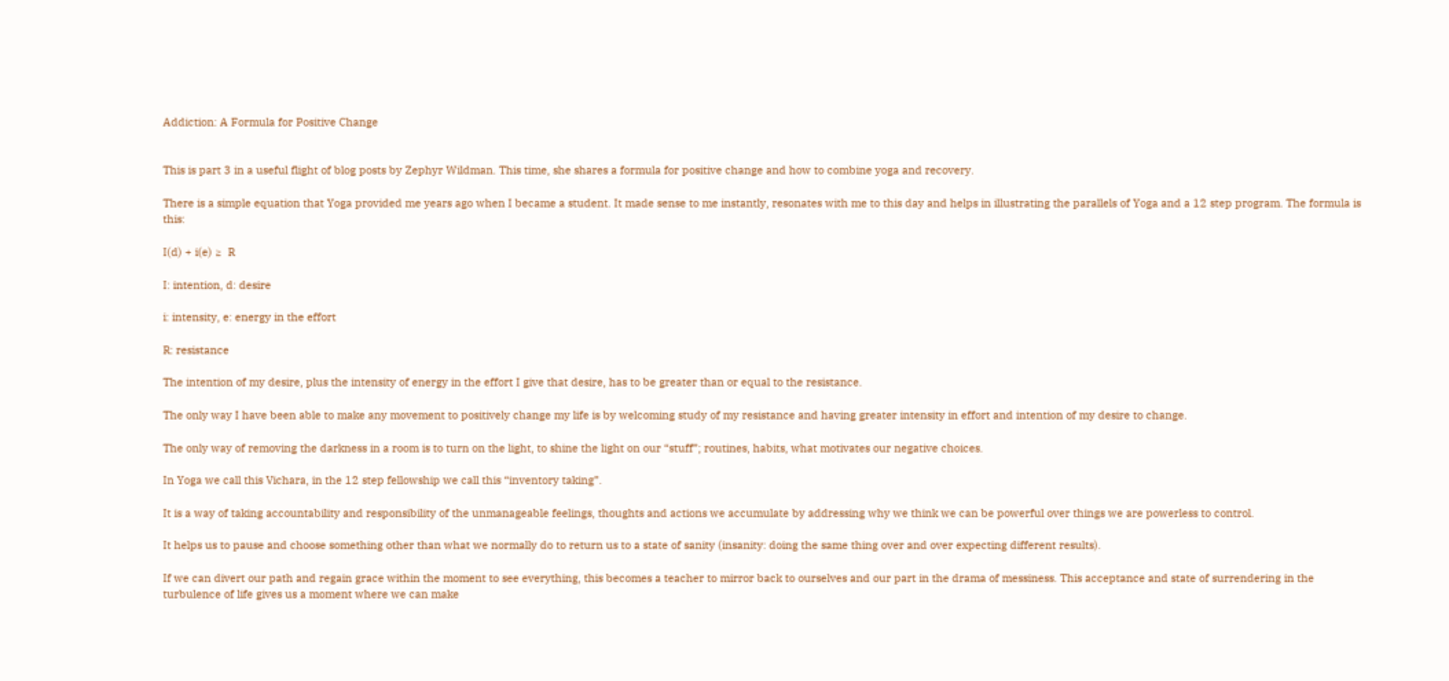Addiction: A Formula for Positive Change


This is part 3 in a useful flight of blog posts by Zephyr Wildman. This time, she shares a formula for positive change and how to combine yoga and recovery.

There is a simple equation that Yoga provided me years ago when I became a student. It made sense to me instantly, resonates with me to this day and helps in illustrating the parallels of Yoga and a 12 step program. The formula is this:

I(d) + i(e) ≥  R

I: intention, d: desire

i: intensity, e: energy in the effort

R: resistance

The intention of my desire, plus the intensity of energy in the effort I give that desire, has to be greater than or equal to the resistance.

The only way I have been able to make any movement to positively change my life is by welcoming study of my resistance and having greater intensity in effort and intention of my desire to change.

The only way of removing the darkness in a room is to turn on the light, to shine the light on our “stuff”; routines, habits, what motivates our negative choices.

In Yoga we call this Vichara, in the 12 step fellowship we call this “inventory taking”.

It is a way of taking accountability and responsibility of the unmanageable feelings, thoughts and actions we accumulate by addressing why we think we can be powerful over things we are powerless to control.

It helps us to pause and choose something other than what we normally do to return us to a state of sanity (insanity: doing the same thing over and over expecting different results).

If we can divert our path and regain grace within the moment to see everything, this becomes a teacher to mirror back to ourselves and our part in the drama of messiness. This acceptance and state of surrendering in the turbulence of life gives us a moment where we can make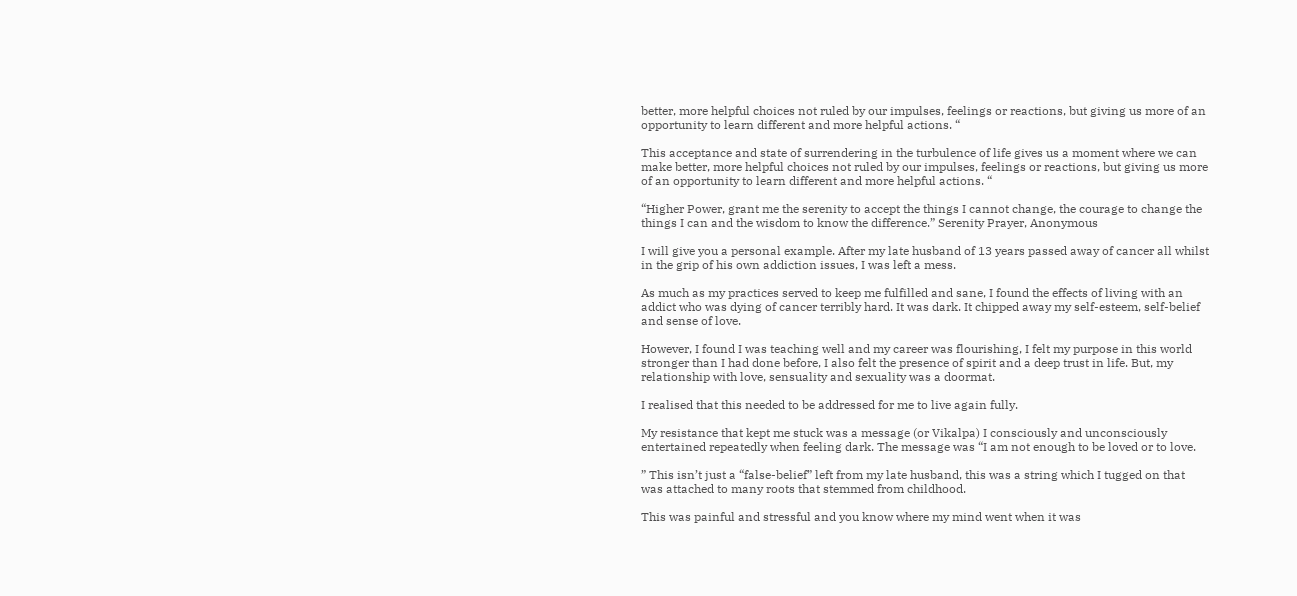better, more helpful choices not ruled by our impulses, feelings or reactions, but giving us more of an opportunity to learn different and more helpful actions. “

This acceptance and state of surrendering in the turbulence of life gives us a moment where we can make better, more helpful choices not ruled by our impulses, feelings or reactions, but giving us more of an opportunity to learn different and more helpful actions. “

“Higher Power, grant me the serenity to accept the things I cannot change, the courage to change the things I can and the wisdom to know the difference.” Serenity Prayer, Anonymous

I will give you a personal example. After my late husband of 13 years passed away of cancer all whilst in the grip of his own addiction issues, I was left a mess.

As much as my practices served to keep me fulfilled and sane, I found the effects of living with an addict who was dying of cancer terribly hard. It was dark. It chipped away my self-esteem, self-belief and sense of love.

However, I found I was teaching well and my career was flourishing, I felt my purpose in this world stronger than I had done before, I also felt the presence of spirit and a deep trust in life. But, my relationship with love, sensuality and sexuality was a doormat.

I realised that this needed to be addressed for me to live again fully.

My resistance that kept me stuck was a message (or Vikalpa) I consciously and unconsciously entertained repeatedly when feeling dark. The message was “I am not enough to be loved or to love.

” This isn’t just a “false-belief” left from my late husband, this was a string which I tugged on that was attached to many roots that stemmed from childhood.

This was painful and stressful and you know where my mind went when it was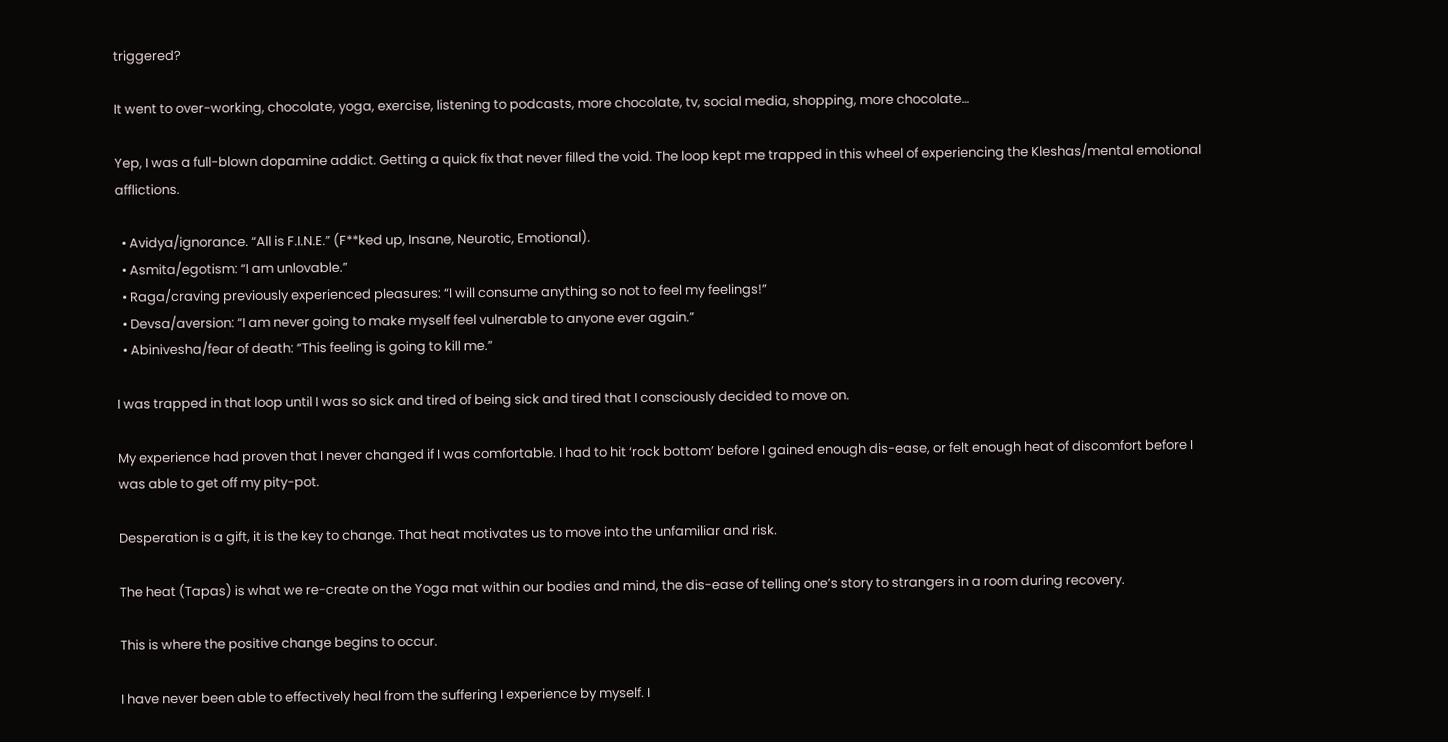triggered?

It went to over-working, chocolate, yoga, exercise, listening to podcasts, more chocolate, tv, social media, shopping, more chocolate…

Yep, I was a full-blown dopamine addict. Getting a quick fix that never filled the void. The loop kept me trapped in this wheel of experiencing the Kleshas/mental emotional afflictions.

  • Avidya/ignorance. “All is F.I.N.E.” (F**ked up, Insane, Neurotic, Emotional).
  • Asmita/egotism: “I am unlovable.”
  • Raga/craving previously experienced pleasures: “I will consume anything so not to feel my feelings!”
  • Devsa/aversion: “I am never going to make myself feel vulnerable to anyone ever again.”
  • Abinivesha/fear of death: “This feeling is going to kill me.”

I was trapped in that loop until I was so sick and tired of being sick and tired that I consciously decided to move on.

My experience had proven that I never changed if I was comfortable. I had to hit ‘rock bottom’ before I gained enough dis-ease, or felt enough heat of discomfort before I was able to get off my pity-pot.

Desperation is a gift, it is the key to change. That heat motivates us to move into the unfamiliar and risk.

The heat (Tapas) is what we re-create on the Yoga mat within our bodies and mind, the dis-ease of telling one’s story to strangers in a room during recovery.

This is where the positive change begins to occur.

I have never been able to effectively heal from the suffering I experience by myself. I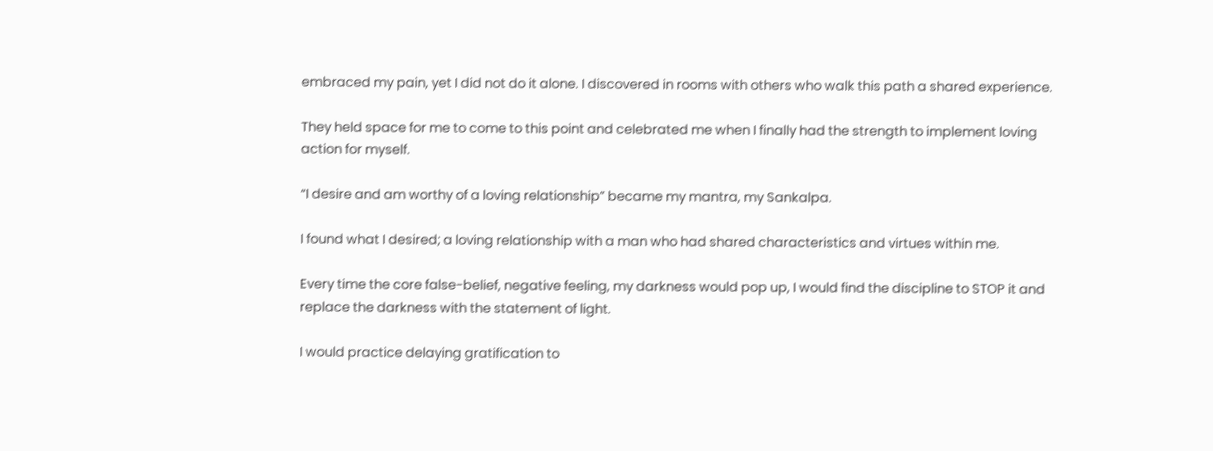embraced my pain, yet I did not do it alone. I discovered in rooms with others who walk this path a shared experience.

They held space for me to come to this point and celebrated me when I finally had the strength to implement loving action for myself.

“I desire and am worthy of a loving relationship” became my mantra, my Sankalpa.

I found what I desired; a loving relationship with a man who had shared characteristics and virtues within me.

Every time the core false-belief, negative feeling, my darkness would pop up, I would find the discipline to STOP it and replace the darkness with the statement of light.

I would practice delaying gratification to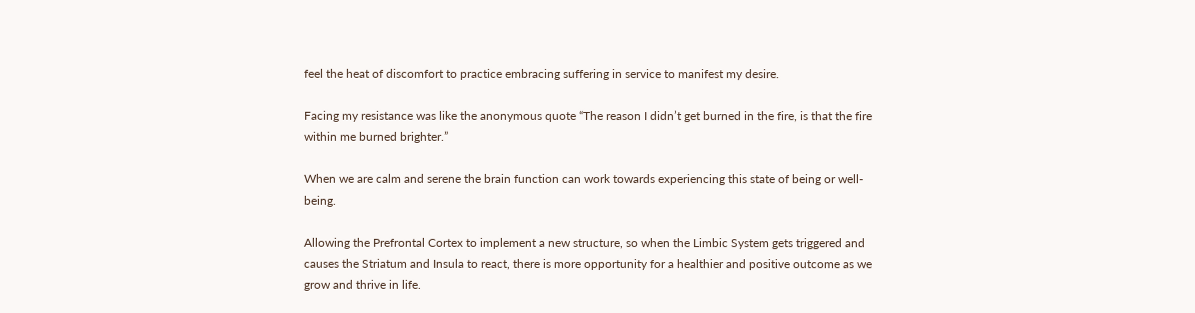feel the heat of discomfort to practice embracing suffering in service to manifest my desire.

Facing my resistance was like the anonymous quote “The reason I didn’t get burned in the fire, is that the fire within me burned brighter.”

When we are calm and serene the brain function can work towards experiencing this state of being or well-being.

Allowing the Prefrontal Cortex to implement a new structure, so when the Limbic System gets triggered and causes the Striatum and Insula to react, there is more opportunity for a healthier and positive outcome as we grow and thrive in life.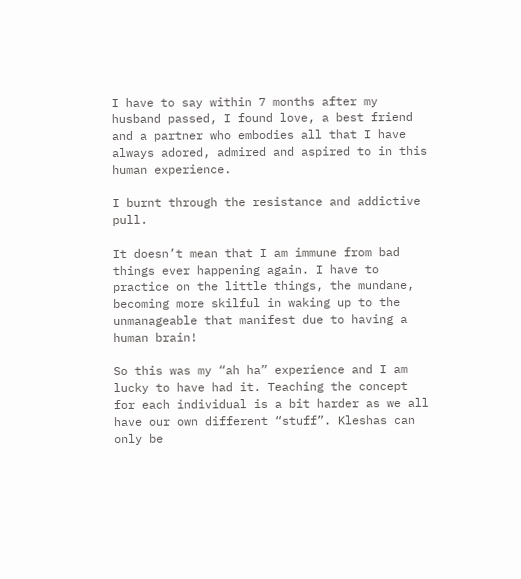I have to say within 7 months after my husband passed, I found love, a best friend and a partner who embodies all that I have always adored, admired and aspired to in this human experience.

I burnt through the resistance and addictive pull.

It doesn’t mean that I am immune from bad things ever happening again. I have to practice on the little things, the mundane, becoming more skilful in waking up to the unmanageable that manifest due to having a human brain!

So this was my “ah ha” experience and I am lucky to have had it. Teaching the concept for each individual is a bit harder as we all have our own different “stuff”. Kleshas can only be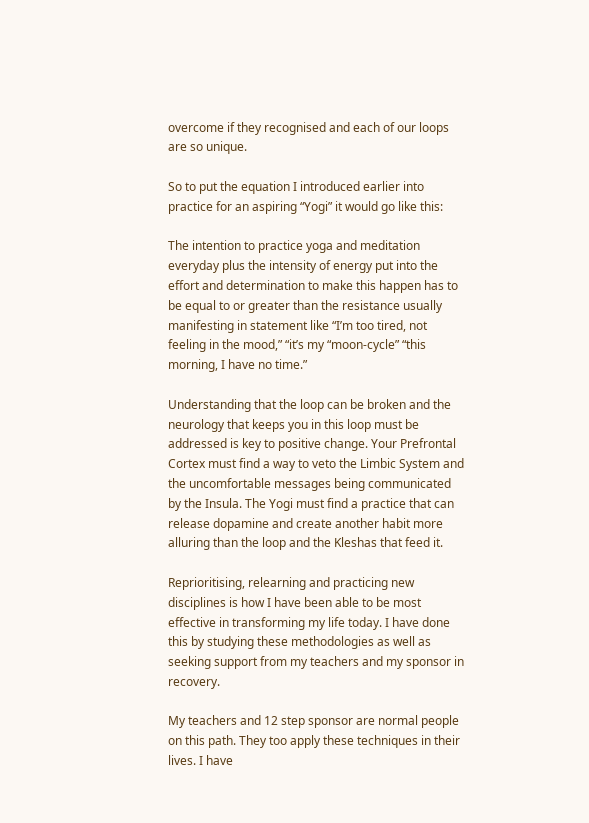overcome if they recognised and each of our loops are so unique.

So to put the equation I introduced earlier into practice for an aspiring “Yogi” it would go like this:

The intention to practice yoga and meditation everyday plus the intensity of energy put into the effort and determination to make this happen has to be equal to or greater than the resistance usually manifesting in statement like “I’m too tired, not feeling in the mood,” “it’s my “moon-cycle” “this morning, I have no time.”

Understanding that the loop can be broken and the neurology that keeps you in this loop must be addressed is key to positive change. Your Prefrontal Cortex must find a way to veto the Limbic System and the uncomfortable messages being communicated by the Insula. The Yogi must find a practice that can release dopamine and create another habit more alluring than the loop and the Kleshas that feed it.

Reprioritising, relearning and practicing new disciplines is how I have been able to be most effective in transforming my life today. I have done this by studying these methodologies as well as seeking support from my teachers and my sponsor in recovery.

My teachers and 12 step sponsor are normal people on this path. They too apply these techniques in their lives. I have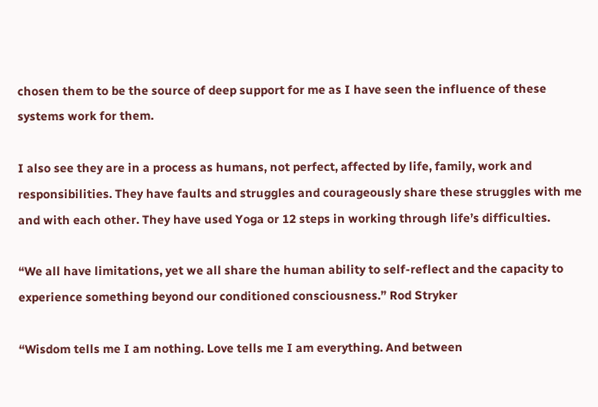chosen them to be the source of deep support for me as I have seen the influence of these systems work for them.

I also see they are in a process as humans, not perfect, affected by life, family, work and responsibilities. They have faults and struggles and courageously share these struggles with me and with each other. They have used Yoga or 12 steps in working through life’s difficulties.

“We all have limitations, yet we all share the human ability to self-reflect and the capacity to experience something beyond our conditioned consciousness.” Rod Stryker

“Wisdom tells me I am nothing. Love tells me I am everything. And between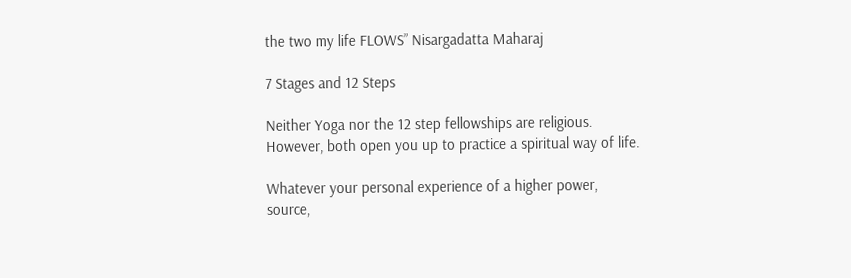the two my life FLOWS” Nisargadatta Maharaj

7 Stages and 12 Steps

Neither Yoga nor the 12 step fellowships are religious. However, both open you up to practice a spiritual way of life.

Whatever your personal experience of a higher power, source,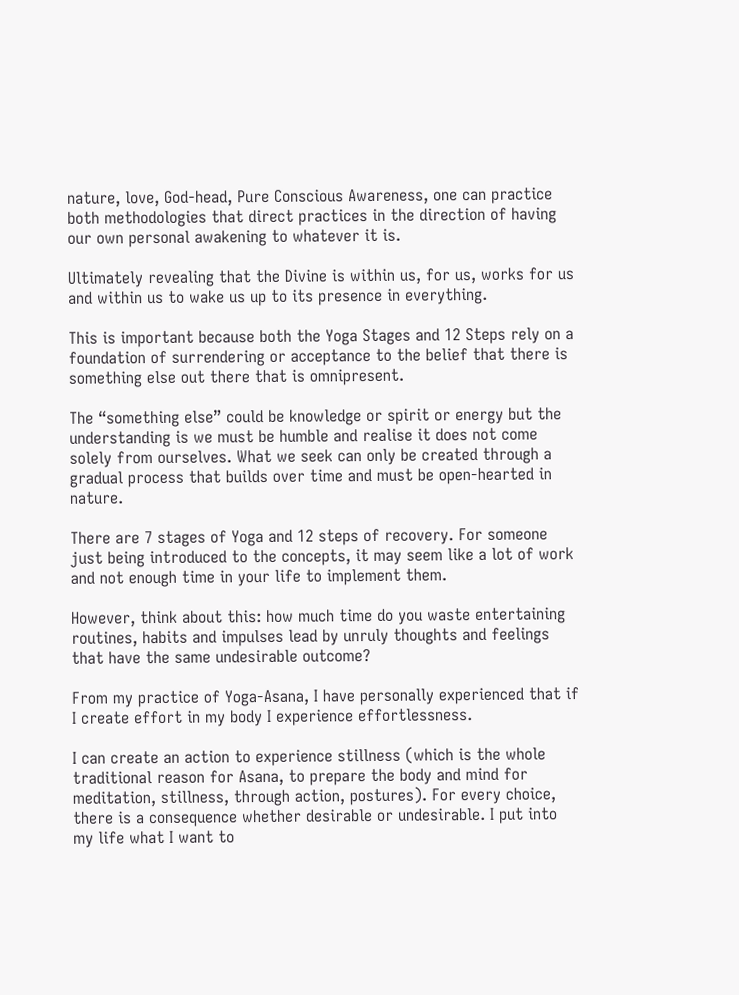nature, love, God-head, Pure Conscious Awareness, one can practice both methodologies that direct practices in the direction of having our own personal awakening to whatever it is.

Ultimately revealing that the Divine is within us, for us, works for us and within us to wake us up to its presence in everything.

This is important because both the Yoga Stages and 12 Steps rely on a foundation of surrendering or acceptance to the belief that there is something else out there that is omnipresent.

The “something else” could be knowledge or spirit or energy but the understanding is we must be humble and realise it does not come solely from ourselves. What we seek can only be created through a gradual process that builds over time and must be open-hearted in nature.

There are 7 stages of Yoga and 12 steps of recovery. For someone just being introduced to the concepts, it may seem like a lot of work and not enough time in your life to implement them.

However, think about this: how much time do you waste entertaining routines, habits and impulses lead by unruly thoughts and feelings that have the same undesirable outcome?

From my practice of Yoga-Asana, I have personally experienced that if I create effort in my body I experience effortlessness.

I can create an action to experience stillness (which is the whole traditional reason for Asana, to prepare the body and mind for meditation, stillness, through action, postures). For every choice, there is a consequence whether desirable or undesirable. I put into my life what I want to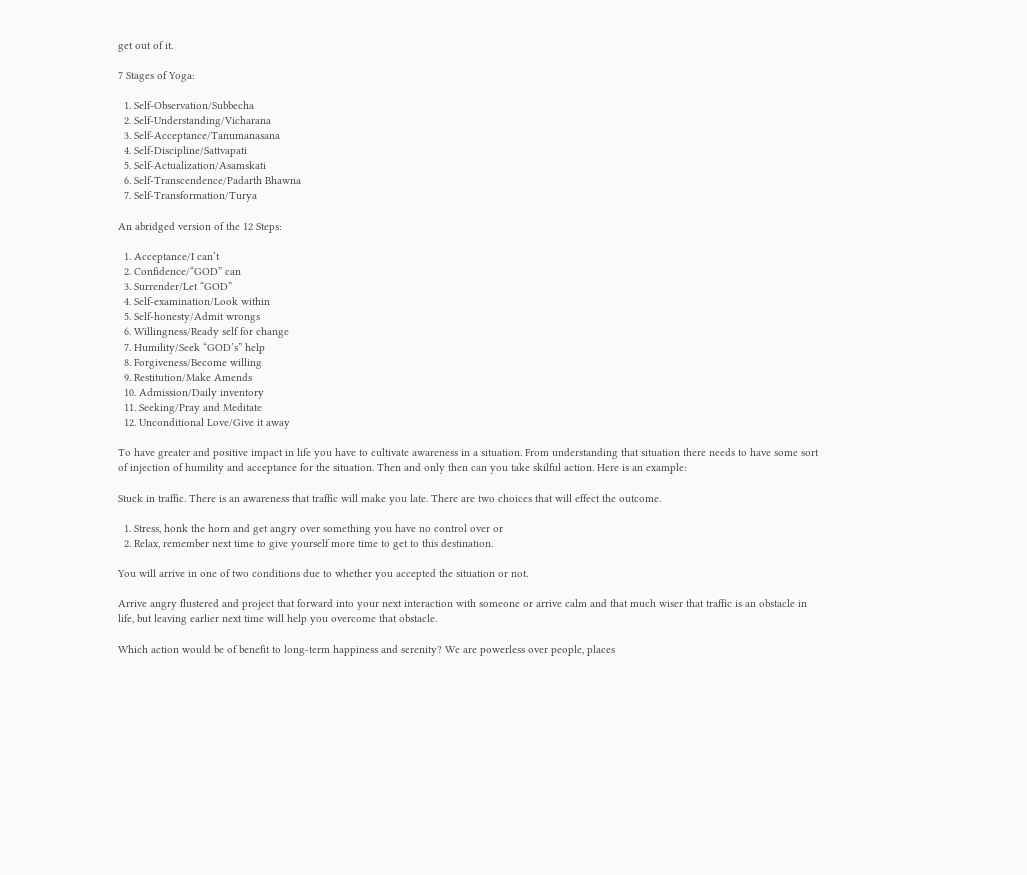get out of it.

7 Stages of Yoga:

  1. Self-Observation/Subbecha
  2. Self-Understanding/Vicharana
  3. Self-Acceptance/Tanumanasana
  4. Self-Discipline/Sattvapati
  5. Self-Actualization/Asamskati
  6. Self-Transcendence/Padarth Bhawna
  7. Self-Transformation/Turya

An abridged version of the 12 Steps:

  1. Acceptance/I can’t
  2. Confidence/“GOD” can
  3. Surrender/Let “GOD”
  4. Self-examination/Look within
  5. Self-honesty/Admit wrongs
  6. Willingness/Ready self for change
  7. Humility/Seek “GOD’s” help
  8. Forgiveness/Become willing
  9. Restitution/Make Amends
  10. Admission/Daily inventory
  11. Seeking/Pray and Meditate
  12. Unconditional Love/Give it away

To have greater and positive impact in life you have to cultivate awareness in a situation. From understanding that situation there needs to have some sort of injection of humility and acceptance for the situation. Then and only then can you take skilful action. Here is an example:

Stuck in traffic. There is an awareness that traffic will make you late. There are two choices that will effect the outcome.

  1. Stress, honk the horn and get angry over something you have no control over or
  2. Relax, remember next time to give yourself more time to get to this destination.

You will arrive in one of two conditions due to whether you accepted the situation or not.

Arrive angry flustered and project that forward into your next interaction with someone or arrive calm and that much wiser that traffic is an obstacle in life, but leaving earlier next time will help you overcome that obstacle.

Which action would be of benefit to long-term happiness and serenity? We are powerless over people, places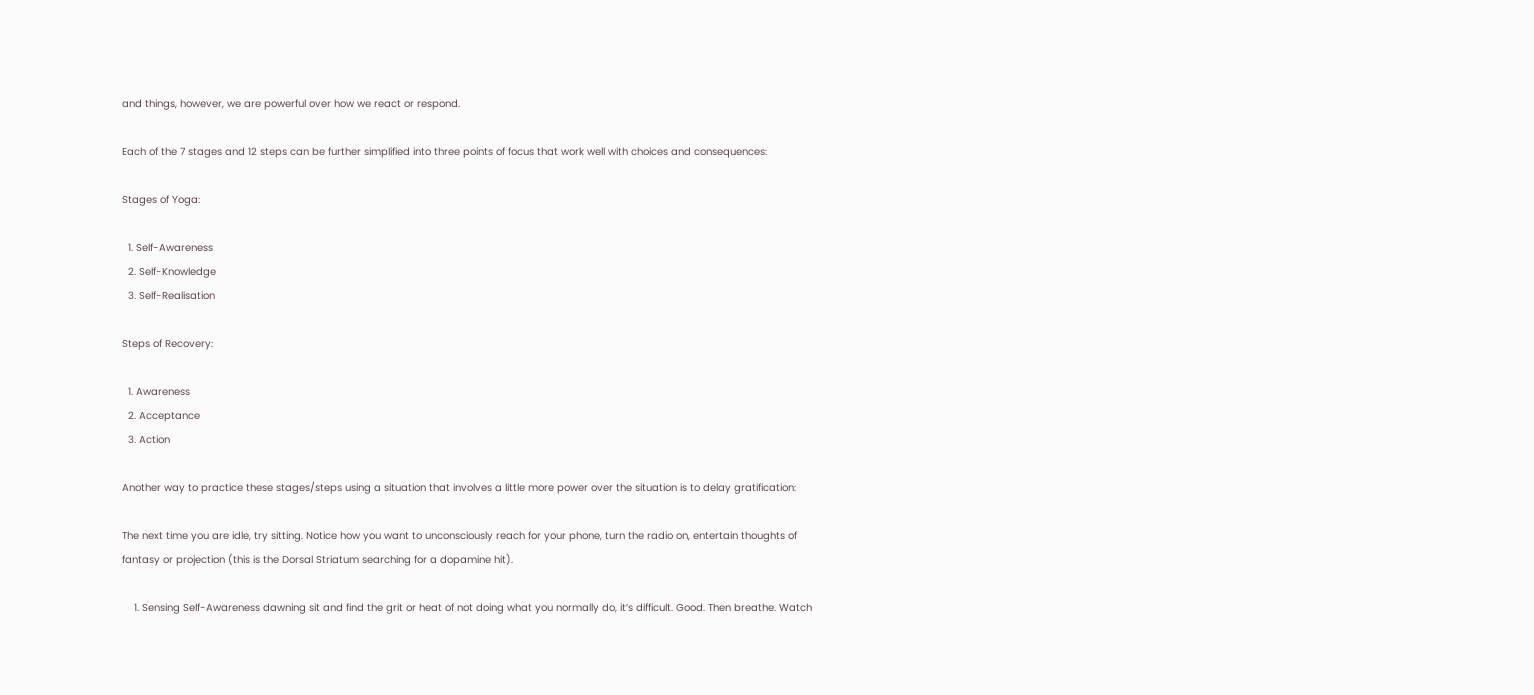and things, however, we are powerful over how we react or respond.

Each of the 7 stages and 12 steps can be further simplified into three points of focus that work well with choices and consequences:

Stages of Yoga:

  1. Self-Awareness
  2. Self-Knowledge
  3. Self-Realisation

Steps of Recovery:

  1. Awareness
  2. Acceptance
  3. Action

Another way to practice these stages/steps using a situation that involves a little more power over the situation is to delay gratification:

The next time you are idle, try sitting. Notice how you want to unconsciously reach for your phone, turn the radio on, entertain thoughts of fantasy or projection (this is the Dorsal Striatum searching for a dopamine hit).

    1. Sensing Self-Awareness dawning sit and find the grit or heat of not doing what you normally do, it’s difficult. Good. Then breathe. Watch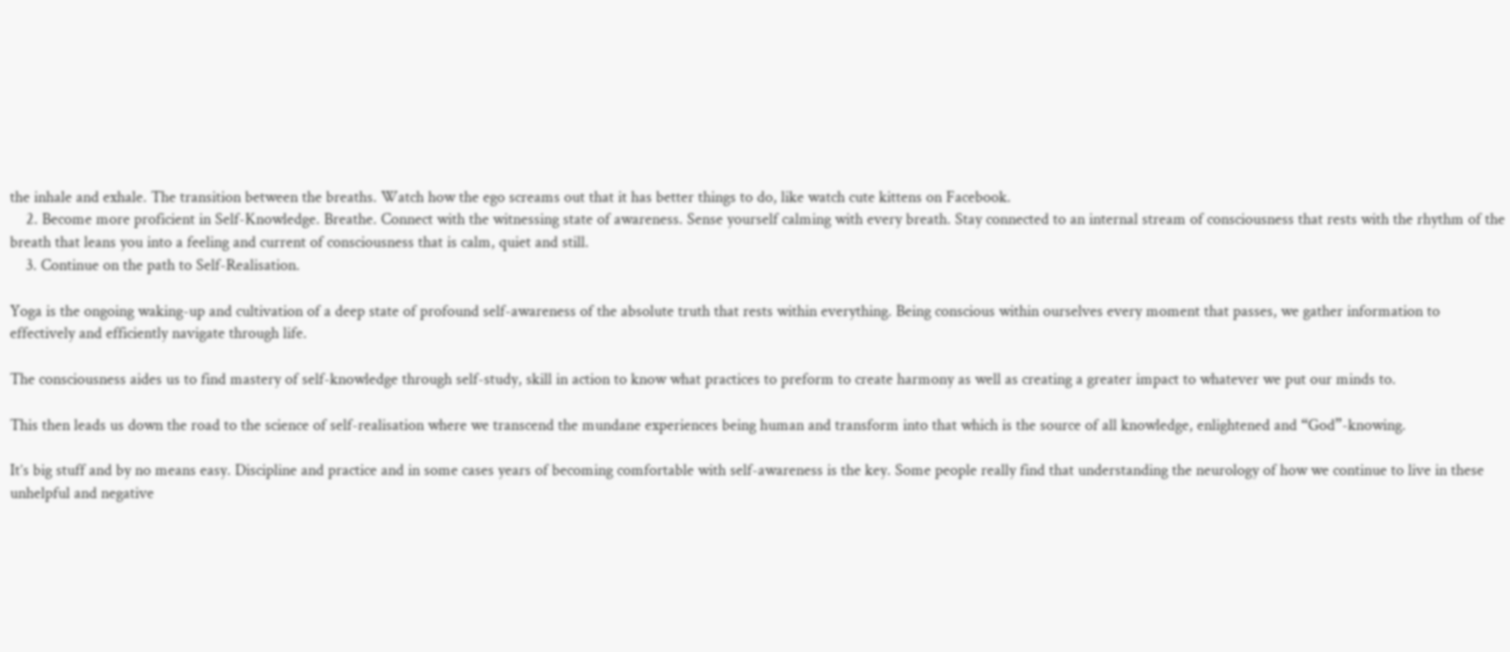the inhale and exhale. The transition between the breaths. Watch how the ego screams out that it has better things to do, like watch cute kittens on Facebook.
    2. Become more proficient in Self-Knowledge. Breathe. Connect with the witnessing state of awareness. Sense yourself calming with every breath. Stay connected to an internal stream of consciousness that rests with the rhythm of the breath that leans you into a feeling and current of consciousness that is calm, quiet and still.
    3. Continue on the path to Self-Realisation.

Yoga is the ongoing waking-up and cultivation of a deep state of profound self-awareness of the absolute truth that rests within everything. Being conscious within ourselves every moment that passes, we gather information to effectively and efficiently navigate through life.

The consciousness aides us to find mastery of self-knowledge through self-study, skill in action to know what practices to preform to create harmony as well as creating a greater impact to whatever we put our minds to.

This then leads us down the road to the science of self-realisation where we transcend the mundane experiences being human and transform into that which is the source of all knowledge, enlightened and “God”-knowing.

It’s big stuff and by no means easy. Discipline and practice and in some cases years of becoming comfortable with self-awareness is the key. Some people really find that understanding the neurology of how we continue to live in these unhelpful and negative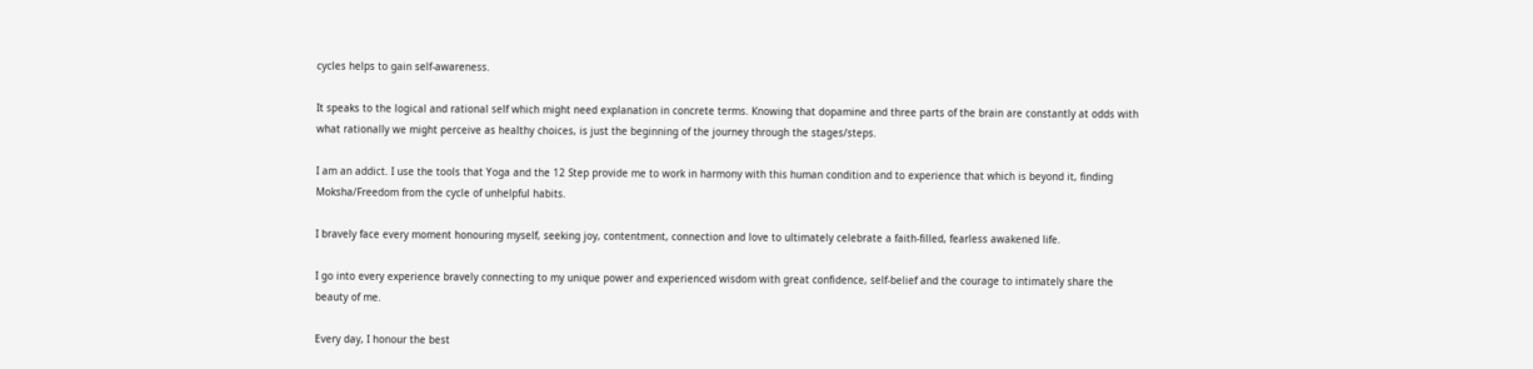cycles helps to gain self-awareness.

It speaks to the logical and rational self which might need explanation in concrete terms. Knowing that dopamine and three parts of the brain are constantly at odds with what rationally we might perceive as healthy choices, is just the beginning of the journey through the stages/steps.

I am an addict. I use the tools that Yoga and the 12 Step provide me to work in harmony with this human condition and to experience that which is beyond it, finding Moksha/Freedom from the cycle of unhelpful habits.

I bravely face every moment honouring myself, seeking joy, contentment, connection and love to ultimately celebrate a faith-filled, fearless awakened life.

I go into every experience bravely connecting to my unique power and experienced wisdom with great confidence, self-belief and the courage to intimately share the beauty of me.

Every day, I honour the best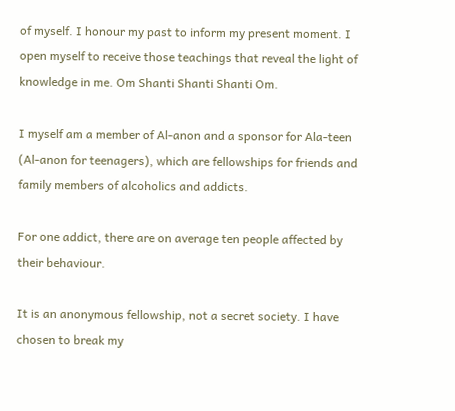of myself. I honour my past to inform my present moment. I open myself to receive those teachings that reveal the light of knowledge in me. Om Shanti Shanti Shanti Om.

I myself am a member of Al-anon and a sponsor for Ala-teen (Al-anon for teenagers), which are fellowships for friends and family members of alcoholics and addicts.

For one addict, there are on average ten people affected by their behaviour.

It is an anonymous fellowship, not a secret society. I have chosen to break my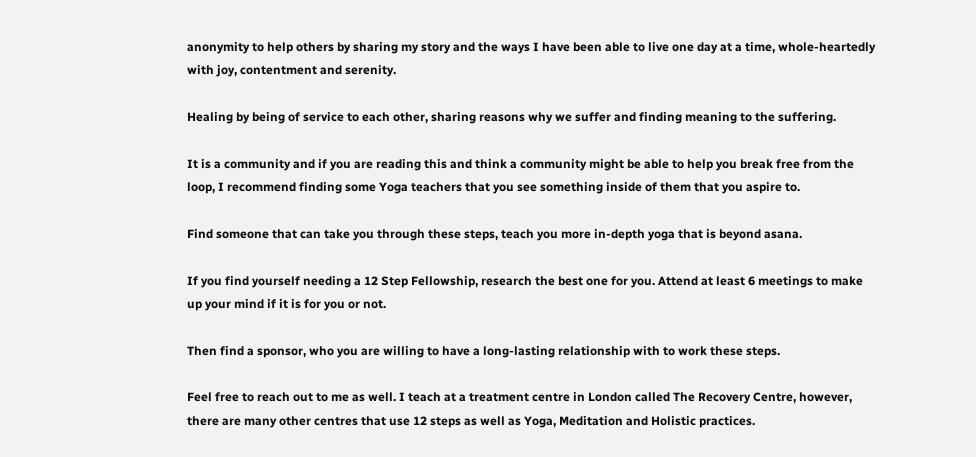anonymity to help others by sharing my story and the ways I have been able to live one day at a time, whole-heartedly with joy, contentment and serenity.

Healing by being of service to each other, sharing reasons why we suffer and finding meaning to the suffering.

It is a community and if you are reading this and think a community might be able to help you break free from the loop, I recommend finding some Yoga teachers that you see something inside of them that you aspire to.

Find someone that can take you through these steps, teach you more in-depth yoga that is beyond asana.

If you find yourself needing a 12 Step Fellowship, research the best one for you. Attend at least 6 meetings to make up your mind if it is for you or not.

Then find a sponsor, who you are willing to have a long-lasting relationship with to work these steps.

Feel free to reach out to me as well. I teach at a treatment centre in London called The Recovery Centre, however, there are many other centres that use 12 steps as well as Yoga, Meditation and Holistic practices.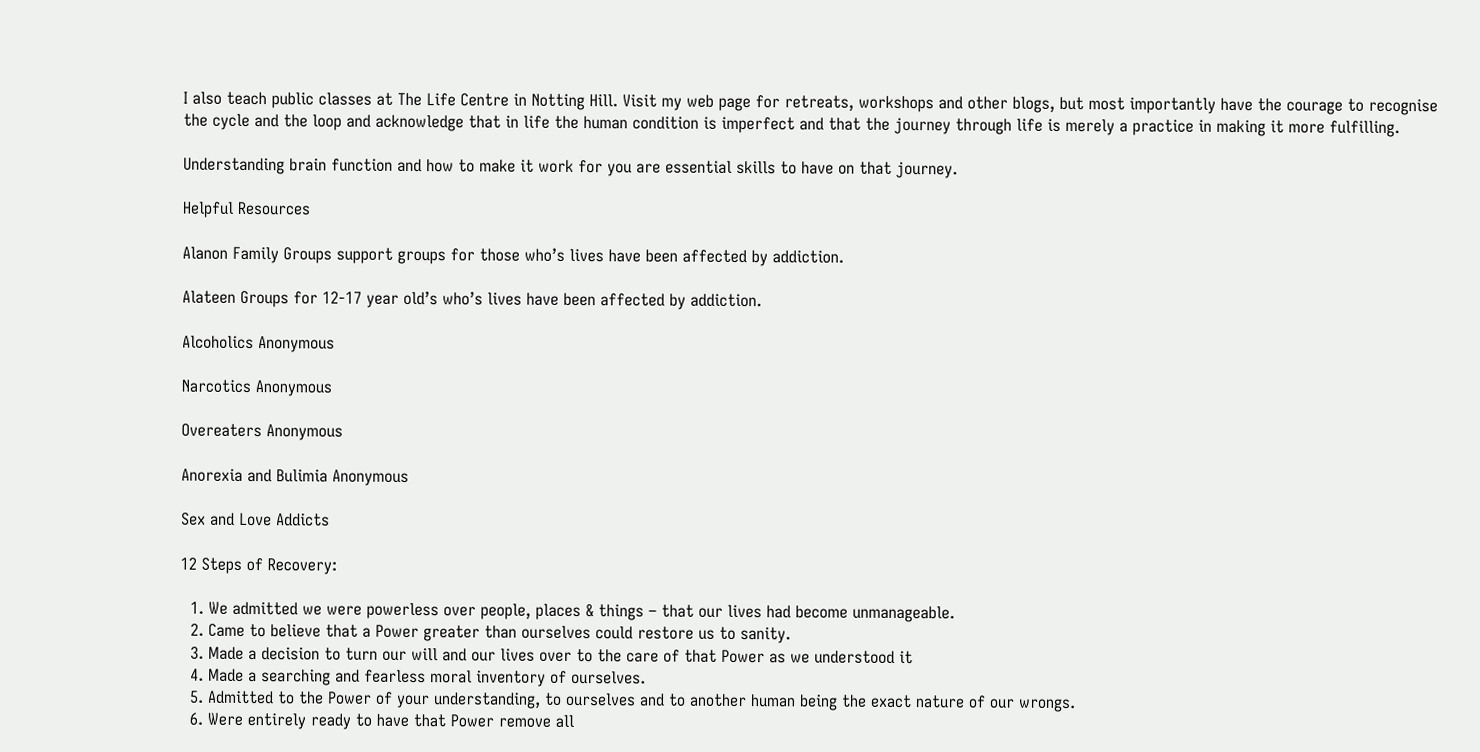I also teach public classes at The Life Centre in Notting Hill. Visit my web page for retreats, workshops and other blogs, but most importantly have the courage to recognise the cycle and the loop and acknowledge that in life the human condition is imperfect and that the journey through life is merely a practice in making it more fulfilling.

Understanding brain function and how to make it work for you are essential skills to have on that journey.

Helpful Resources

Alanon Family Groups support groups for those who’s lives have been affected by addiction.

Alateen Groups for 12-17 year old’s who’s lives have been affected by addiction.

Alcoholics Anonymous

Narcotics Anonymous

Overeaters Anonymous

Anorexia and Bulimia Anonymous

Sex and Love Addicts

12 Steps of Recovery:

  1. We admitted we were powerless over people, places & things – that our lives had become unmanageable.
  2. Came to believe that a Power greater than ourselves could restore us to sanity.
  3. Made a decision to turn our will and our lives over to the care of that Power as we understood it
  4. Made a searching and fearless moral inventory of ourselves.
  5. Admitted to the Power of your understanding, to ourselves and to another human being the exact nature of our wrongs.
  6. Were entirely ready to have that Power remove all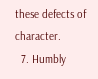these defects of character.
  7. Humbly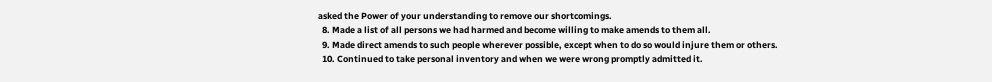asked the Power of your understanding to remove our shortcomings.
  8. Made a list of all persons we had harmed and become willing to make amends to them all.
  9. Made direct amends to such people wherever possible, except when to do so would injure them or others.
  10. Continued to take personal inventory and when we were wrong promptly admitted it.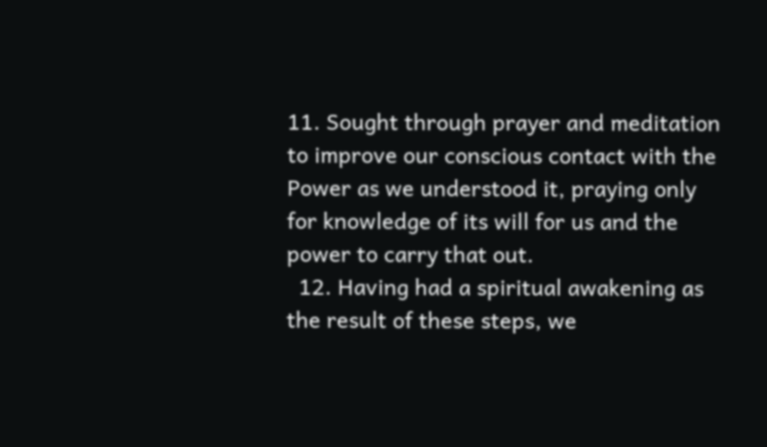11. Sought through prayer and meditation to improve our conscious contact with the Power as we understood it, praying only for knowledge of its will for us and the power to carry that out.
  12. Having had a spiritual awakening as the result of these steps, we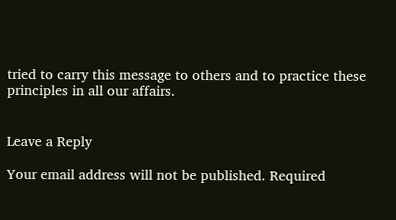tried to carry this message to others and to practice these principles in all our affairs.


Leave a Reply

Your email address will not be published. Required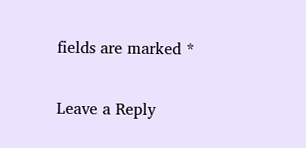fields are marked *

Leave a Reply